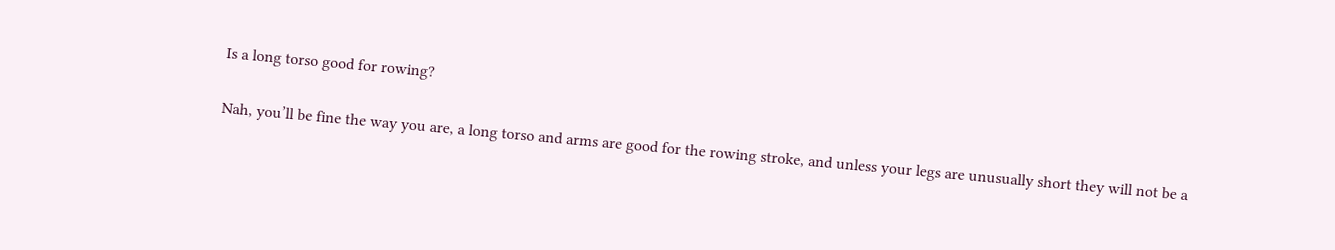Is a long torso good for rowing?

Nah, you’ll be fine the way you are, a long torso and arms are good for the rowing stroke, and unless your legs are unusually short they will not be a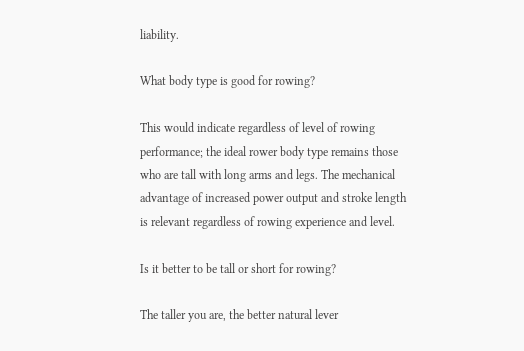liability.

What body type is good for rowing?

This would indicate regardless of level of rowing performance; the ideal rower body type remains those who are tall with long arms and legs. The mechanical advantage of increased power output and stroke length is relevant regardless of rowing experience and level.

Is it better to be tall or short for rowing?

The taller you are, the better natural lever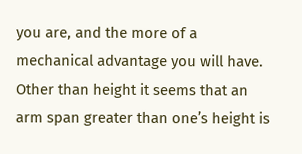you are, and the more of a mechanical advantage you will have. Other than height it seems that an arm span greater than one’s height is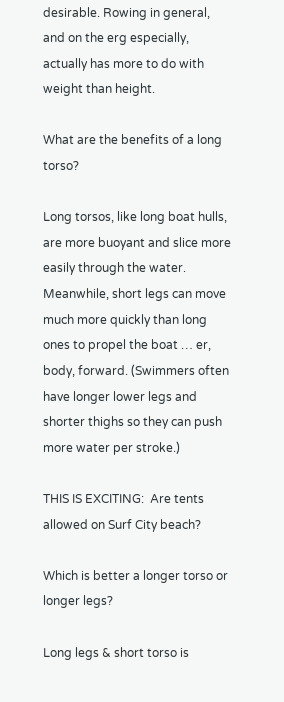desirable. Rowing in general, and on the erg especially, actually has more to do with weight than height.

What are the benefits of a long torso?

Long torsos, like long boat hulls, are more buoyant and slice more easily through the water. Meanwhile, short legs can move much more quickly than long ones to propel the boat … er, body, forward. (Swimmers often have longer lower legs and shorter thighs so they can push more water per stroke.)

THIS IS EXCITING:  Are tents allowed on Surf City beach?

Which is better a longer torso or longer legs?

Long legs & short torso is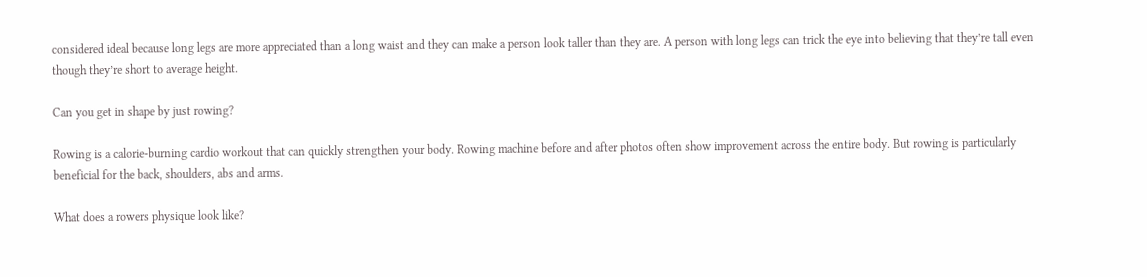considered ideal because long legs are more appreciated than a long waist and they can make a person look taller than they are. A person with long legs can trick the eye into believing that they’re tall even though they’re short to average height.

Can you get in shape by just rowing?

Rowing is a calorie-burning cardio workout that can quickly strengthen your body. Rowing machine before and after photos often show improvement across the entire body. But rowing is particularly beneficial for the back, shoulders, abs and arms.

What does a rowers physique look like?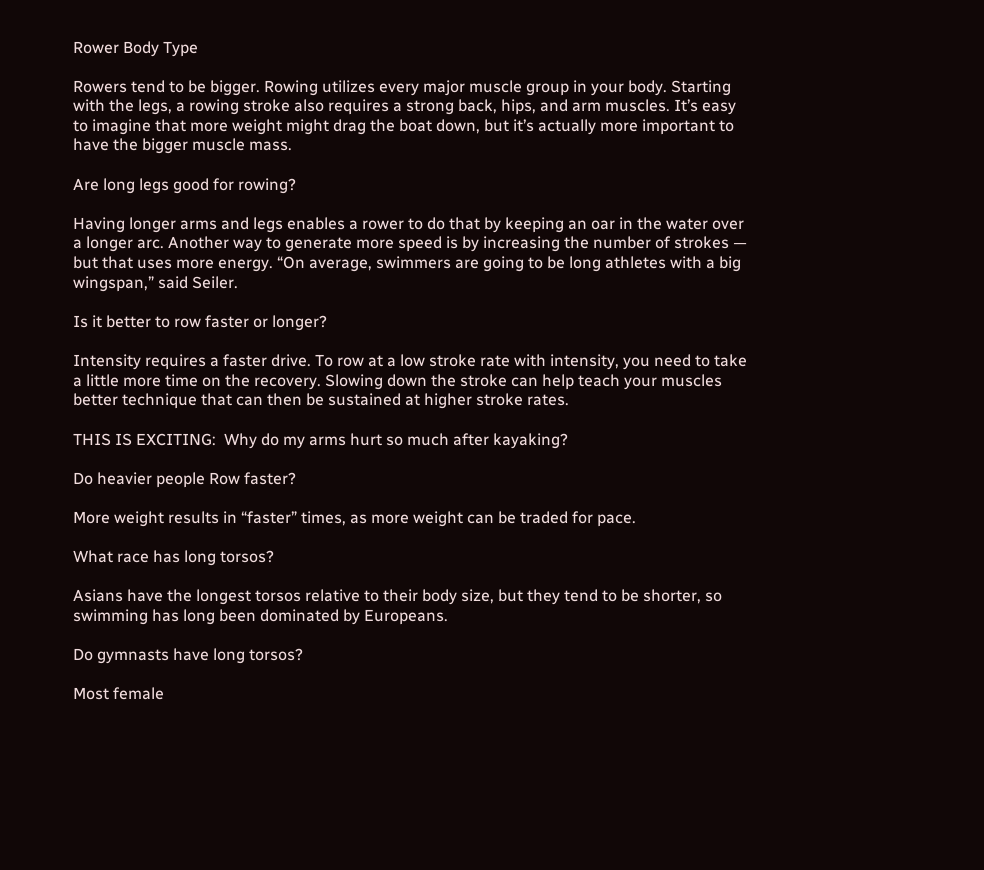Rower Body Type

Rowers tend to be bigger. Rowing utilizes every major muscle group in your body. Starting with the legs, a rowing stroke also requires a strong back, hips, and arm muscles. It’s easy to imagine that more weight might drag the boat down, but it’s actually more important to have the bigger muscle mass.

Are long legs good for rowing?

Having longer arms and legs enables a rower to do that by keeping an oar in the water over a longer arc. Another way to generate more speed is by increasing the number of strokes — but that uses more energy. “On average, swimmers are going to be long athletes with a big wingspan,” said Seiler.

Is it better to row faster or longer?

Intensity requires a faster drive. To row at a low stroke rate with intensity, you need to take a little more time on the recovery. Slowing down the stroke can help teach your muscles better technique that can then be sustained at higher stroke rates.

THIS IS EXCITING:  Why do my arms hurt so much after kayaking?

Do heavier people Row faster?

More weight results in “faster” times, as more weight can be traded for pace.

What race has long torsos?

Asians have the longest torsos relative to their body size, but they tend to be shorter, so swimming has long been dominated by Europeans.

Do gymnasts have long torsos?

Most female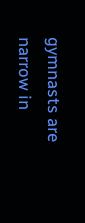gymnasts are narrow in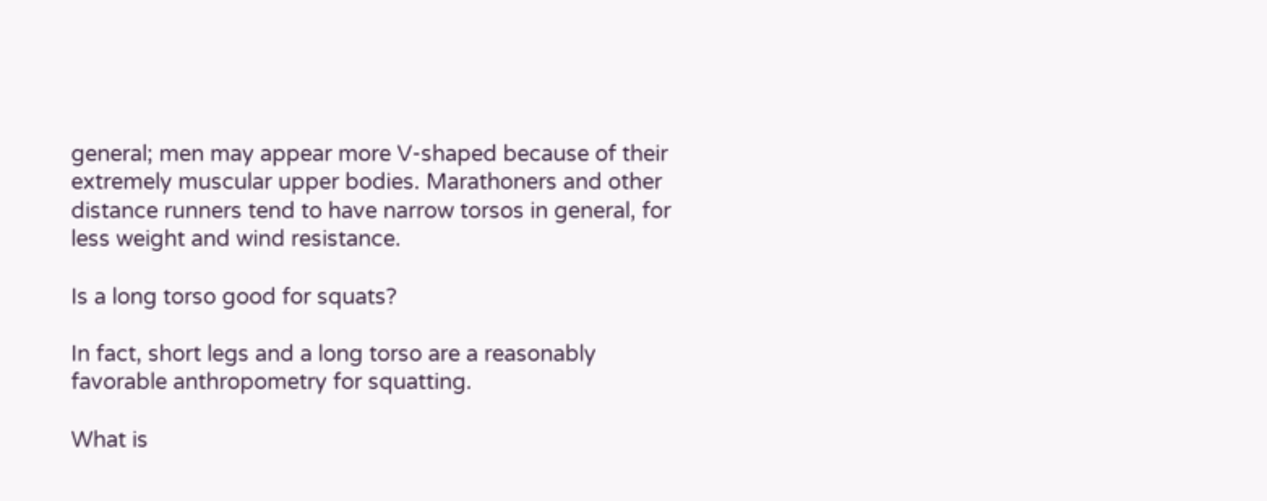general; men may appear more V-shaped because of their extremely muscular upper bodies. Marathoners and other distance runners tend to have narrow torsos in general, for less weight and wind resistance.

Is a long torso good for squats?

In fact, short legs and a long torso are a reasonably favorable anthropometry for squatting.

What is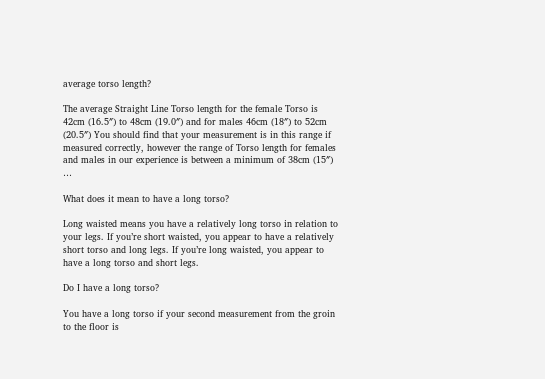average torso length?

The average Straight Line Torso length for the female Torso is 42cm (16.5″) to 48cm (19.0″) and for males 46cm (18″) to 52cm (20.5″) You should find that your measurement is in this range if measured correctly, however the range of Torso length for females and males in our experience is between a minimum of 38cm (15″) …

What does it mean to have a long torso?

Long waisted means you have a relatively long torso in relation to your legs. If you’re short waisted, you appear to have a relatively short torso and long legs. If you’re long waisted, you appear to have a long torso and short legs.

Do I have a long torso?

You have a long torso if your second measurement from the groin to the floor is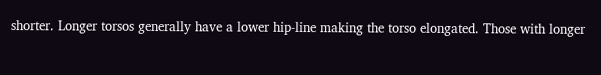shorter. Longer torsos generally have a lower hip-line making the torso elongated. Those with longer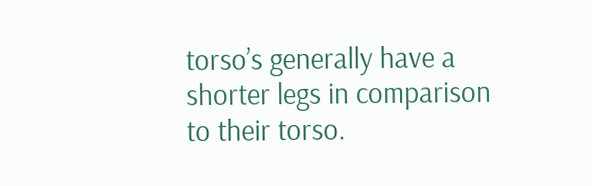torso’s generally have a shorter legs in comparison to their torso.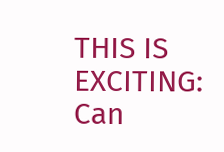THIS IS EXCITING:  Can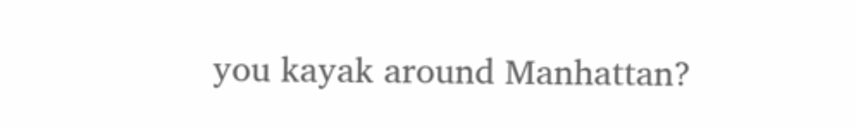you kayak around Manhattan?